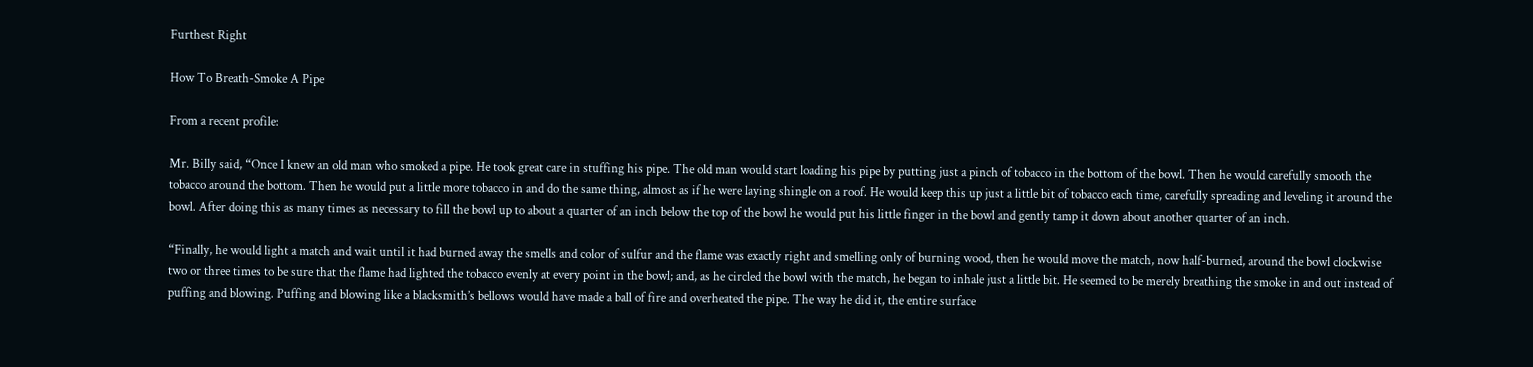Furthest Right

How To Breath-Smoke A Pipe

From a recent profile:

Mr. Billy said, “Once I knew an old man who smoked a pipe. He took great care in stuffing his pipe. The old man would start loading his pipe by putting just a pinch of tobacco in the bottom of the bowl. Then he would carefully smooth the tobacco around the bottom. Then he would put a little more tobacco in and do the same thing, almost as if he were laying shingle on a roof. He would keep this up just a little bit of tobacco each time, carefully spreading and leveling it around the bowl. After doing this as many times as necessary to fill the bowl up to about a quarter of an inch below the top of the bowl he would put his little finger in the bowl and gently tamp it down about another quarter of an inch.

“Finally, he would light a match and wait until it had burned away the smells and color of sulfur and the flame was exactly right and smelling only of burning wood, then he would move the match, now half-burned, around the bowl clockwise two or three times to be sure that the flame had lighted the tobacco evenly at every point in the bowl; and, as he circled the bowl with the match, he began to inhale just a little bit. He seemed to be merely breathing the smoke in and out instead of puffing and blowing. Puffing and blowing like a blacksmith’s bellows would have made a ball of fire and overheated the pipe. The way he did it, the entire surface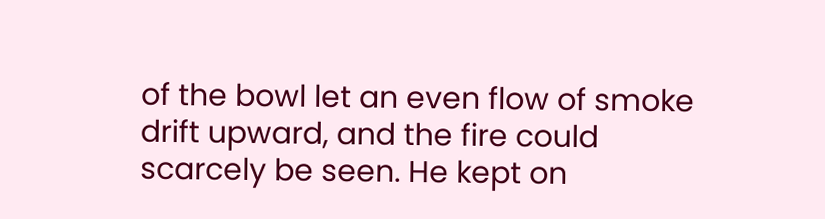of the bowl let an even flow of smoke drift upward, and the fire could scarcely be seen. He kept on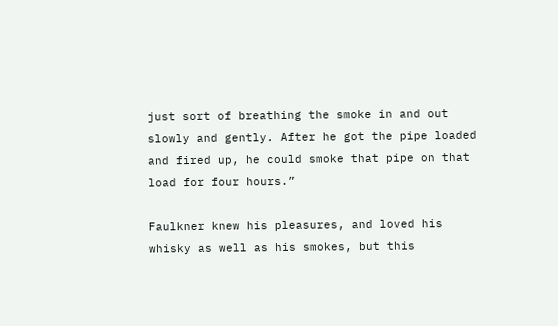just sort of breathing the smoke in and out slowly and gently. After he got the pipe loaded and fired up, he could smoke that pipe on that load for four hours.”

Faulkner knew his pleasures, and loved his whisky as well as his smokes, but this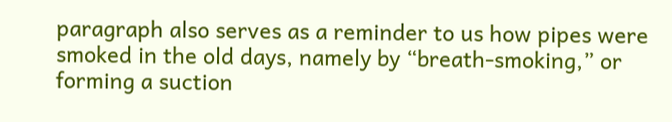paragraph also serves as a reminder to us how pipes were smoked in the old days, namely by “breath-smoking,” or forming a suction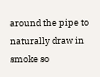around the pipe to naturally draw in smoke so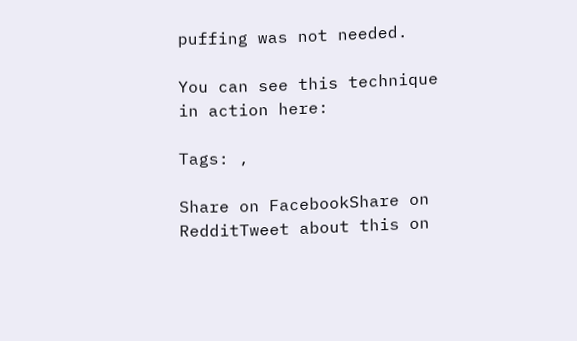puffing was not needed.

You can see this technique in action here:

Tags: ,

Share on FacebookShare on RedditTweet about this on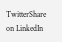TwitterShare on LinkedIn